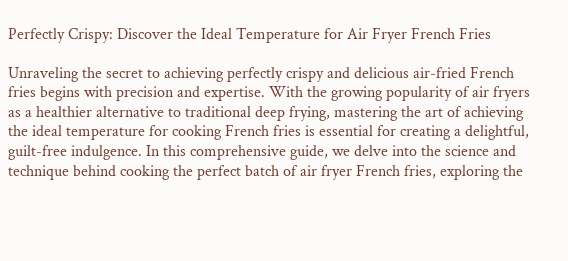Perfectly Crispy: Discover the Ideal Temperature for Air Fryer French Fries

Unraveling the secret to achieving perfectly crispy and delicious air-fried French fries begins with precision and expertise. With the growing popularity of air fryers as a healthier alternative to traditional deep frying, mastering the art of achieving the ideal temperature for cooking French fries is essential for creating a delightful, guilt-free indulgence. In this comprehensive guide, we delve into the science and technique behind cooking the perfect batch of air fryer French fries, exploring the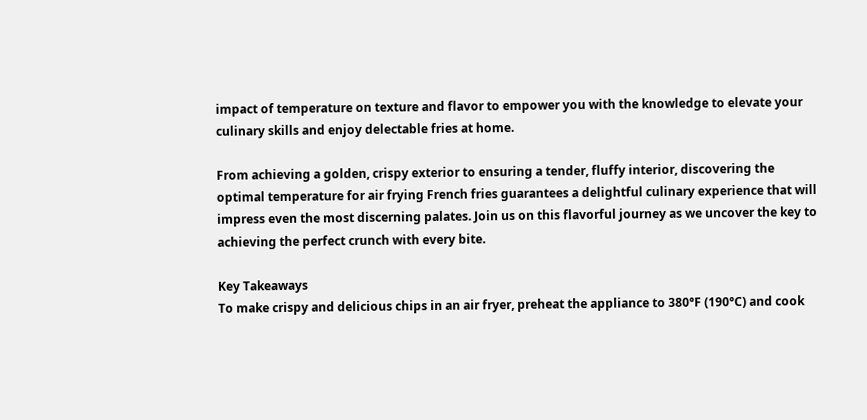impact of temperature on texture and flavor to empower you with the knowledge to elevate your culinary skills and enjoy delectable fries at home.

From achieving a golden, crispy exterior to ensuring a tender, fluffy interior, discovering the optimal temperature for air frying French fries guarantees a delightful culinary experience that will impress even the most discerning palates. Join us on this flavorful journey as we uncover the key to achieving the perfect crunch with every bite.

Key Takeaways
To make crispy and delicious chips in an air fryer, preheat the appliance to 380°F (190°C) and cook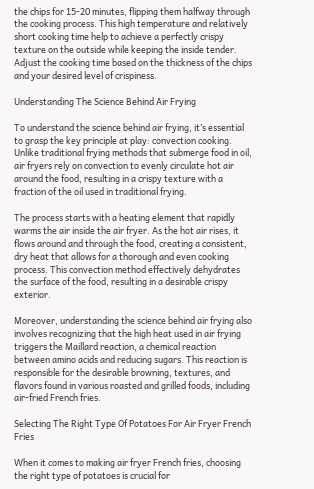the chips for 15-20 minutes, flipping them halfway through the cooking process. This high temperature and relatively short cooking time help to achieve a perfectly crispy texture on the outside while keeping the inside tender. Adjust the cooking time based on the thickness of the chips and your desired level of crispiness.

Understanding The Science Behind Air Frying

To understand the science behind air frying, it’s essential to grasp the key principle at play: convection cooking. Unlike traditional frying methods that submerge food in oil, air fryers rely on convection to evenly circulate hot air around the food, resulting in a crispy texture with a fraction of the oil used in traditional frying.

The process starts with a heating element that rapidly warms the air inside the air fryer. As the hot air rises, it flows around and through the food, creating a consistent, dry heat that allows for a thorough and even cooking process. This convection method effectively dehydrates the surface of the food, resulting in a desirable crispy exterior.

Moreover, understanding the science behind air frying also involves recognizing that the high heat used in air frying triggers the Maillard reaction, a chemical reaction between amino acids and reducing sugars. This reaction is responsible for the desirable browning, textures, and flavors found in various roasted and grilled foods, including air-fried French fries.

Selecting The Right Type Of Potatoes For Air Fryer French Fries

When it comes to making air fryer French fries, choosing the right type of potatoes is crucial for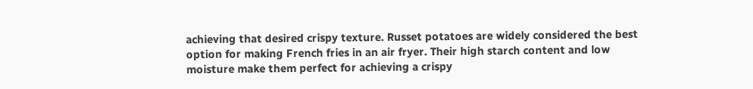achieving that desired crispy texture. Russet potatoes are widely considered the best option for making French fries in an air fryer. Their high starch content and low moisture make them perfect for achieving a crispy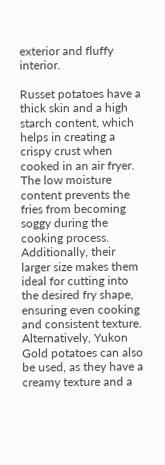exterior and fluffy interior.

Russet potatoes have a thick skin and a high starch content, which helps in creating a crispy crust when cooked in an air fryer. The low moisture content prevents the fries from becoming soggy during the cooking process. Additionally, their larger size makes them ideal for cutting into the desired fry shape, ensuring even cooking and consistent texture. Alternatively, Yukon Gold potatoes can also be used, as they have a creamy texture and a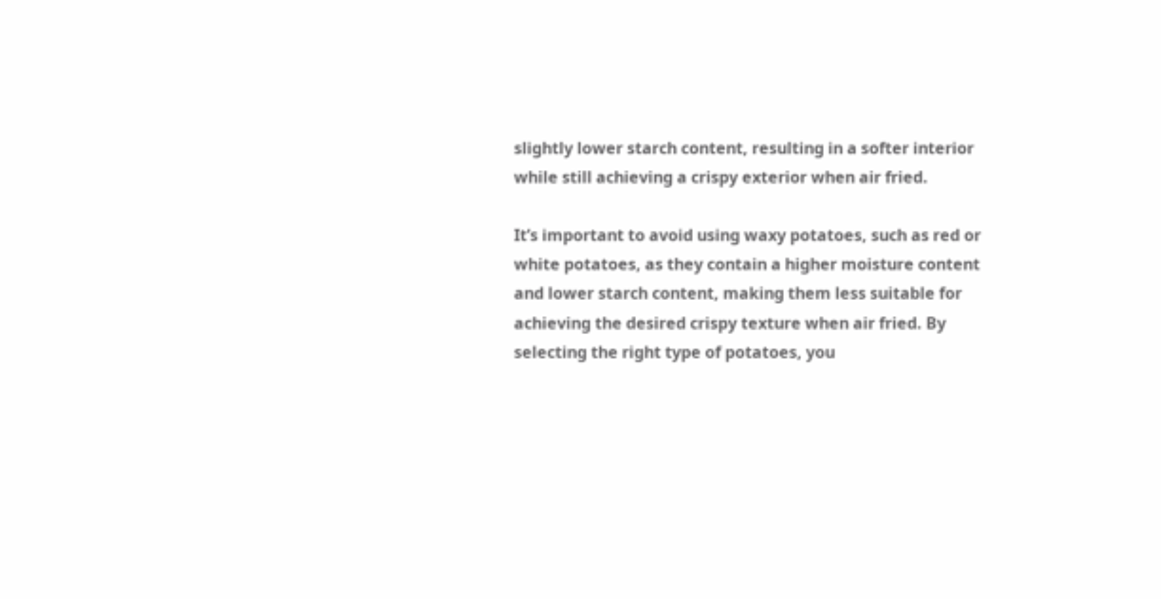slightly lower starch content, resulting in a softer interior while still achieving a crispy exterior when air fried.

It’s important to avoid using waxy potatoes, such as red or white potatoes, as they contain a higher moisture content and lower starch content, making them less suitable for achieving the desired crispy texture when air fried. By selecting the right type of potatoes, you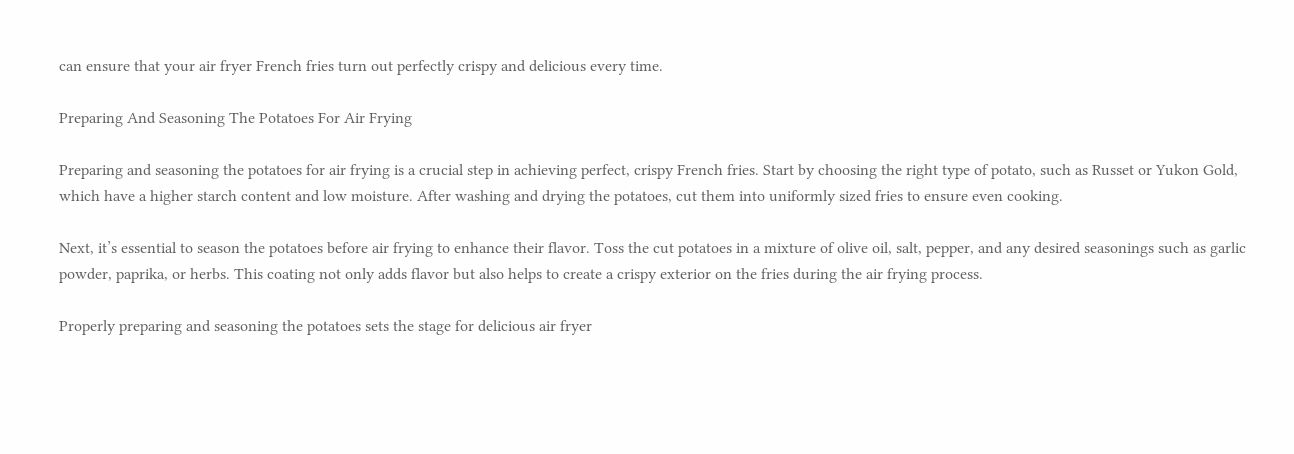can ensure that your air fryer French fries turn out perfectly crispy and delicious every time.

Preparing And Seasoning The Potatoes For Air Frying

Preparing and seasoning the potatoes for air frying is a crucial step in achieving perfect, crispy French fries. Start by choosing the right type of potato, such as Russet or Yukon Gold, which have a higher starch content and low moisture. After washing and drying the potatoes, cut them into uniformly sized fries to ensure even cooking.

Next, it’s essential to season the potatoes before air frying to enhance their flavor. Toss the cut potatoes in a mixture of olive oil, salt, pepper, and any desired seasonings such as garlic powder, paprika, or herbs. This coating not only adds flavor but also helps to create a crispy exterior on the fries during the air frying process.

Properly preparing and seasoning the potatoes sets the stage for delicious air fryer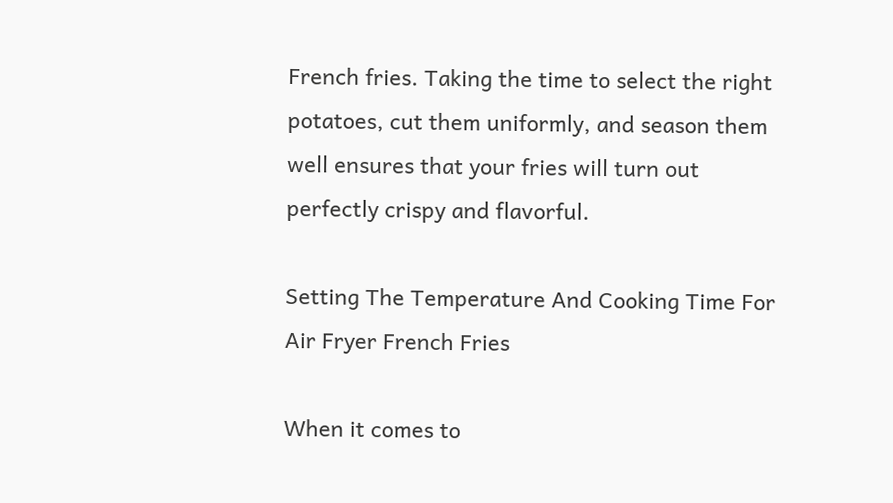French fries. Taking the time to select the right potatoes, cut them uniformly, and season them well ensures that your fries will turn out perfectly crispy and flavorful.

Setting The Temperature And Cooking Time For Air Fryer French Fries

When it comes to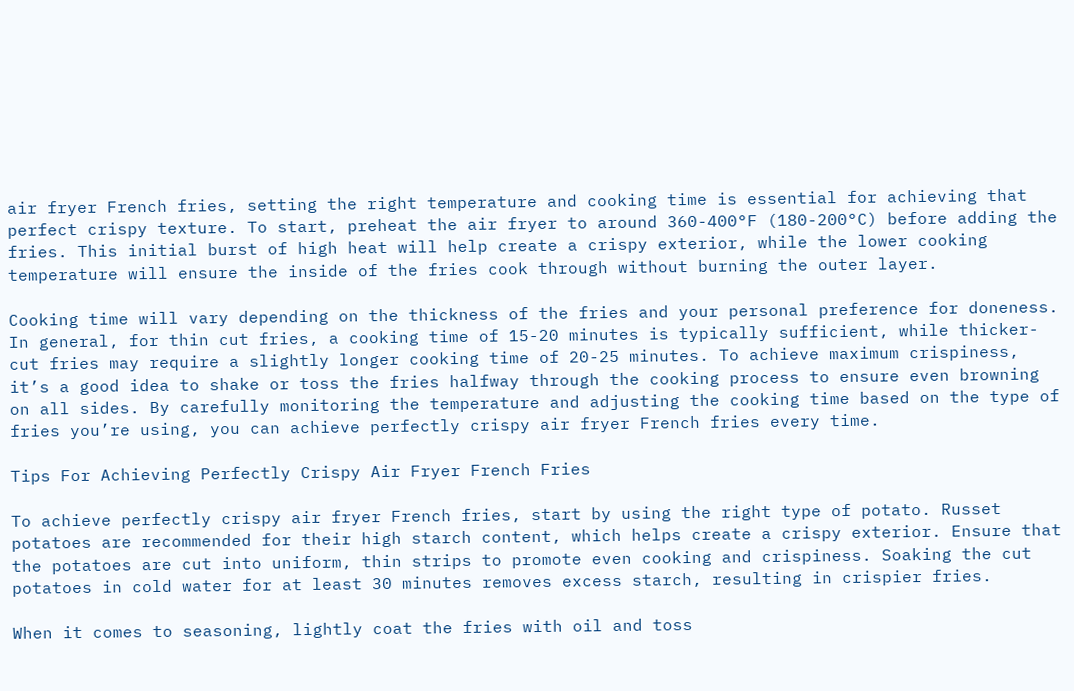air fryer French fries, setting the right temperature and cooking time is essential for achieving that perfect crispy texture. To start, preheat the air fryer to around 360-400°F (180-200°C) before adding the fries. This initial burst of high heat will help create a crispy exterior, while the lower cooking temperature will ensure the inside of the fries cook through without burning the outer layer.

Cooking time will vary depending on the thickness of the fries and your personal preference for doneness. In general, for thin cut fries, a cooking time of 15-20 minutes is typically sufficient, while thicker-cut fries may require a slightly longer cooking time of 20-25 minutes. To achieve maximum crispiness, it’s a good idea to shake or toss the fries halfway through the cooking process to ensure even browning on all sides. By carefully monitoring the temperature and adjusting the cooking time based on the type of fries you’re using, you can achieve perfectly crispy air fryer French fries every time.

Tips For Achieving Perfectly Crispy Air Fryer French Fries

To achieve perfectly crispy air fryer French fries, start by using the right type of potato. Russet potatoes are recommended for their high starch content, which helps create a crispy exterior. Ensure that the potatoes are cut into uniform, thin strips to promote even cooking and crispiness. Soaking the cut potatoes in cold water for at least 30 minutes removes excess starch, resulting in crispier fries.

When it comes to seasoning, lightly coat the fries with oil and toss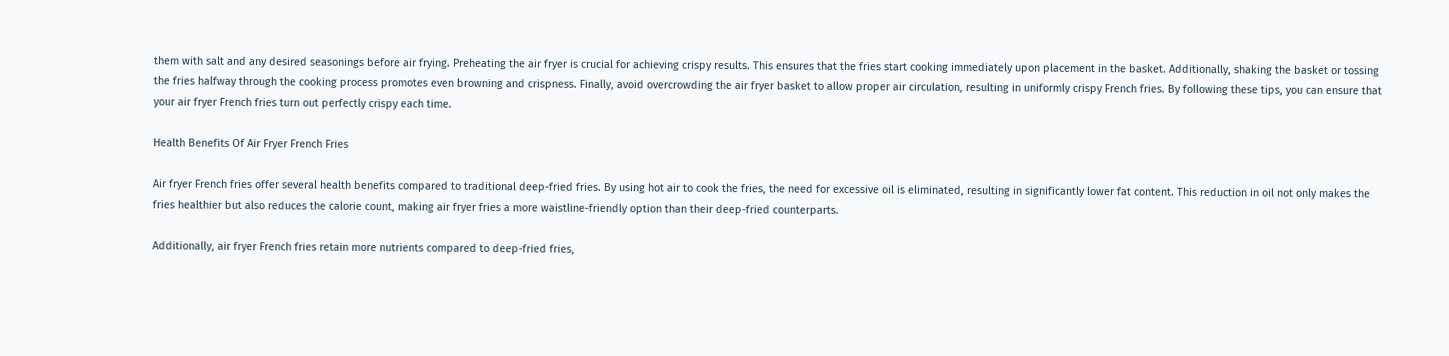them with salt and any desired seasonings before air frying. Preheating the air fryer is crucial for achieving crispy results. This ensures that the fries start cooking immediately upon placement in the basket. Additionally, shaking the basket or tossing the fries halfway through the cooking process promotes even browning and crispness. Finally, avoid overcrowding the air fryer basket to allow proper air circulation, resulting in uniformly crispy French fries. By following these tips, you can ensure that your air fryer French fries turn out perfectly crispy each time.

Health Benefits Of Air Fryer French Fries

Air fryer French fries offer several health benefits compared to traditional deep-fried fries. By using hot air to cook the fries, the need for excessive oil is eliminated, resulting in significantly lower fat content. This reduction in oil not only makes the fries healthier but also reduces the calorie count, making air fryer fries a more waistline-friendly option than their deep-fried counterparts.

Additionally, air fryer French fries retain more nutrients compared to deep-fried fries,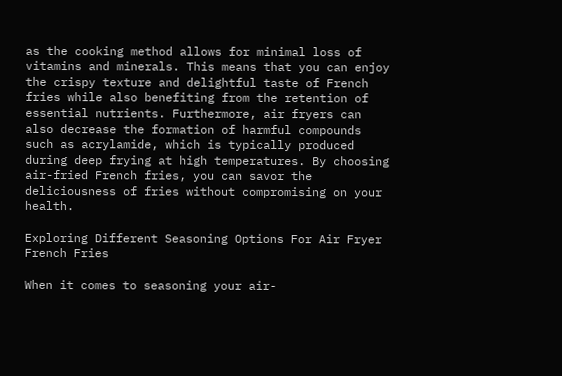as the cooking method allows for minimal loss of vitamins and minerals. This means that you can enjoy the crispy texture and delightful taste of French fries while also benefiting from the retention of essential nutrients. Furthermore, air fryers can also decrease the formation of harmful compounds such as acrylamide, which is typically produced during deep frying at high temperatures. By choosing air-fried French fries, you can savor the deliciousness of fries without compromising on your health.

Exploring Different Seasoning Options For Air Fryer French Fries

When it comes to seasoning your air-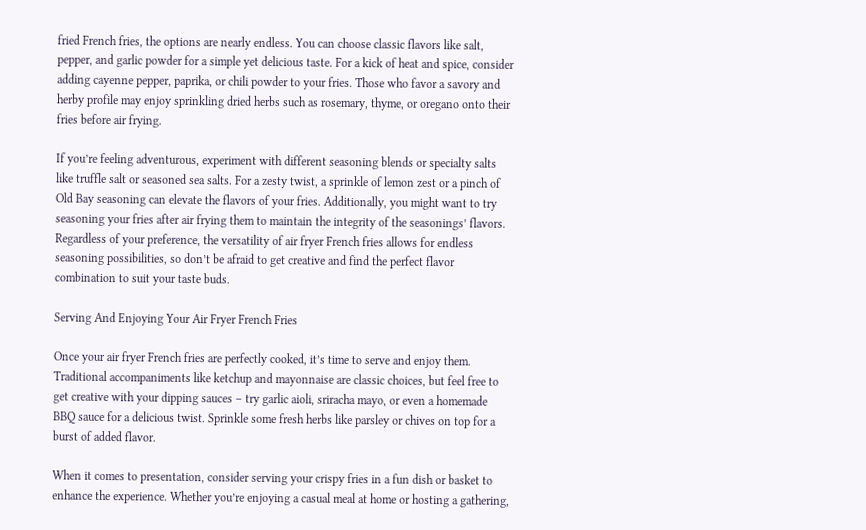fried French fries, the options are nearly endless. You can choose classic flavors like salt, pepper, and garlic powder for a simple yet delicious taste. For a kick of heat and spice, consider adding cayenne pepper, paprika, or chili powder to your fries. Those who favor a savory and herby profile may enjoy sprinkling dried herbs such as rosemary, thyme, or oregano onto their fries before air frying.

If you’re feeling adventurous, experiment with different seasoning blends or specialty salts like truffle salt or seasoned sea salts. For a zesty twist, a sprinkle of lemon zest or a pinch of Old Bay seasoning can elevate the flavors of your fries. Additionally, you might want to try seasoning your fries after air frying them to maintain the integrity of the seasonings’ flavors. Regardless of your preference, the versatility of air fryer French fries allows for endless seasoning possibilities, so don’t be afraid to get creative and find the perfect flavor combination to suit your taste buds.

Serving And Enjoying Your Air Fryer French Fries

Once your air fryer French fries are perfectly cooked, it’s time to serve and enjoy them. Traditional accompaniments like ketchup and mayonnaise are classic choices, but feel free to get creative with your dipping sauces – try garlic aioli, sriracha mayo, or even a homemade BBQ sauce for a delicious twist. Sprinkle some fresh herbs like parsley or chives on top for a burst of added flavor.

When it comes to presentation, consider serving your crispy fries in a fun dish or basket to enhance the experience. Whether you’re enjoying a casual meal at home or hosting a gathering,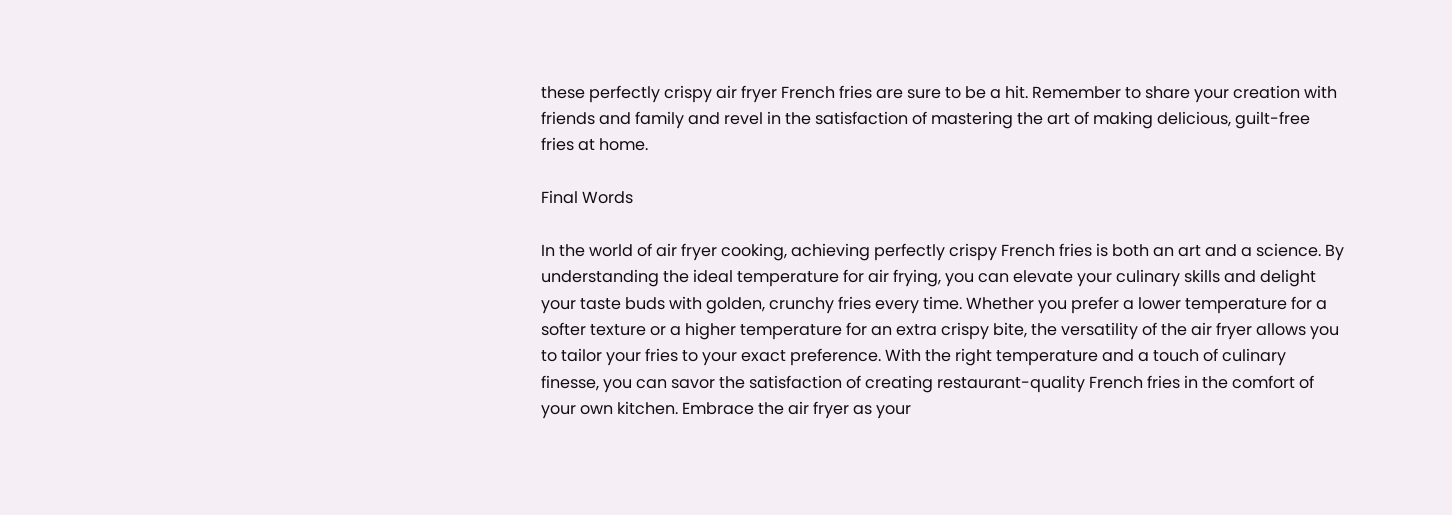these perfectly crispy air fryer French fries are sure to be a hit. Remember to share your creation with friends and family and revel in the satisfaction of mastering the art of making delicious, guilt-free fries at home.

Final Words

In the world of air fryer cooking, achieving perfectly crispy French fries is both an art and a science. By understanding the ideal temperature for air frying, you can elevate your culinary skills and delight your taste buds with golden, crunchy fries every time. Whether you prefer a lower temperature for a softer texture or a higher temperature for an extra crispy bite, the versatility of the air fryer allows you to tailor your fries to your exact preference. With the right temperature and a touch of culinary finesse, you can savor the satisfaction of creating restaurant-quality French fries in the comfort of your own kitchen. Embrace the air fryer as your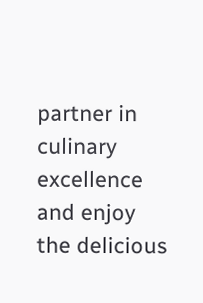partner in culinary excellence and enjoy the delicious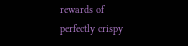rewards of perfectly crispy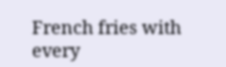French fries with every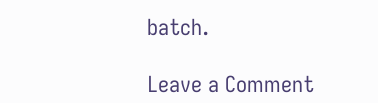batch.

Leave a Comment